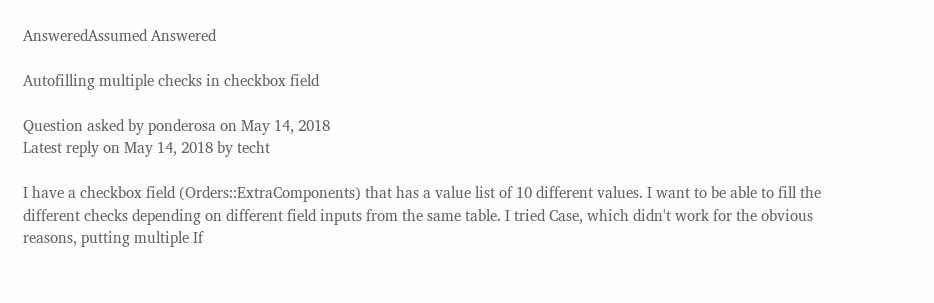AnsweredAssumed Answered

Autofilling multiple checks in checkbox field

Question asked by ponderosa on May 14, 2018
Latest reply on May 14, 2018 by techt

I have a checkbox field (Orders::ExtraComponents) that has a value list of 10 different values. I want to be able to fill the different checks depending on different field inputs from the same table. I tried Case, which didn't work for the obvious reasons, putting multiple If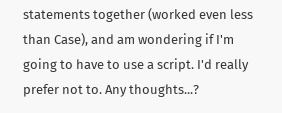statements together (worked even less than Case), and am wondering if I'm going to have to use a script. I'd really prefer not to. Any thoughts...?